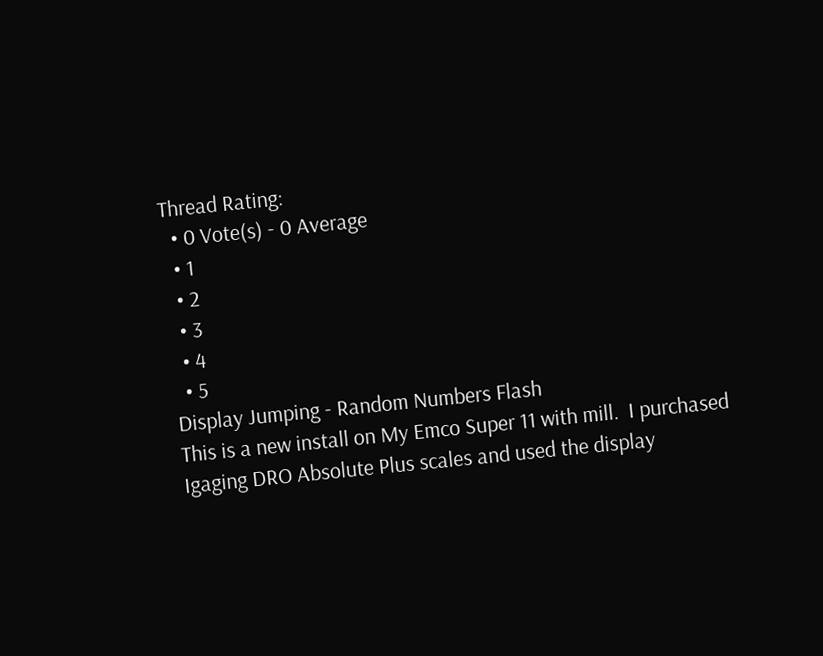Thread Rating:
  • 0 Vote(s) - 0 Average
  • 1
  • 2
  • 3
  • 4
  • 5
Display Jumping - Random Numbers Flash
This is a new install on My Emco Super 11 with mill.  I purchased Igaging DRO Absolute Plus scales and used the display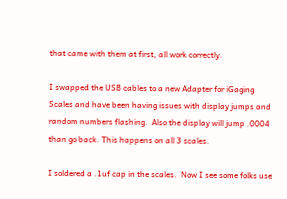that came with them at first, all work correctly.

I swapped the USB cables to a new Adapter for iGaging Scales and have been having issues with display jumps and random numbers flashing.  Also the display will jump .0004 than go back. This happens on all 3 scales.

I soldered a .1uf cap in the scales.  Now I see some folks use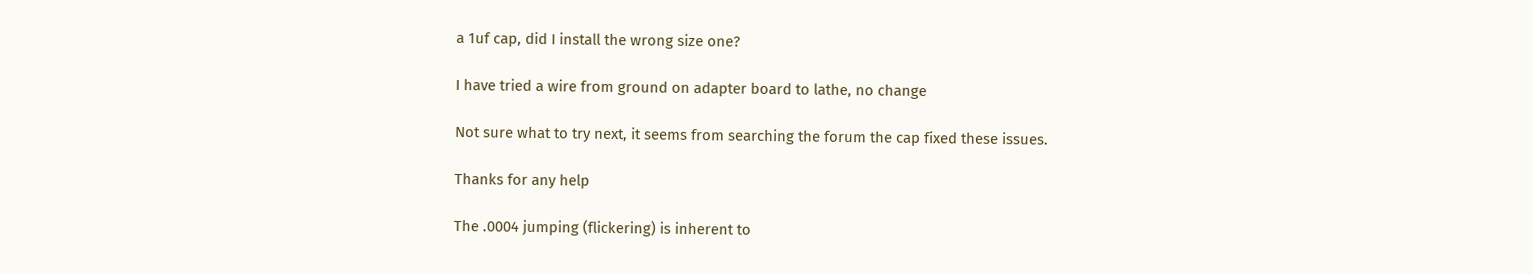a 1uf cap, did I install the wrong size one?

I have tried a wire from ground on adapter board to lathe, no change

Not sure what to try next, it seems from searching the forum the cap fixed these issues.

Thanks for any help

The .0004 jumping (flickering) is inherent to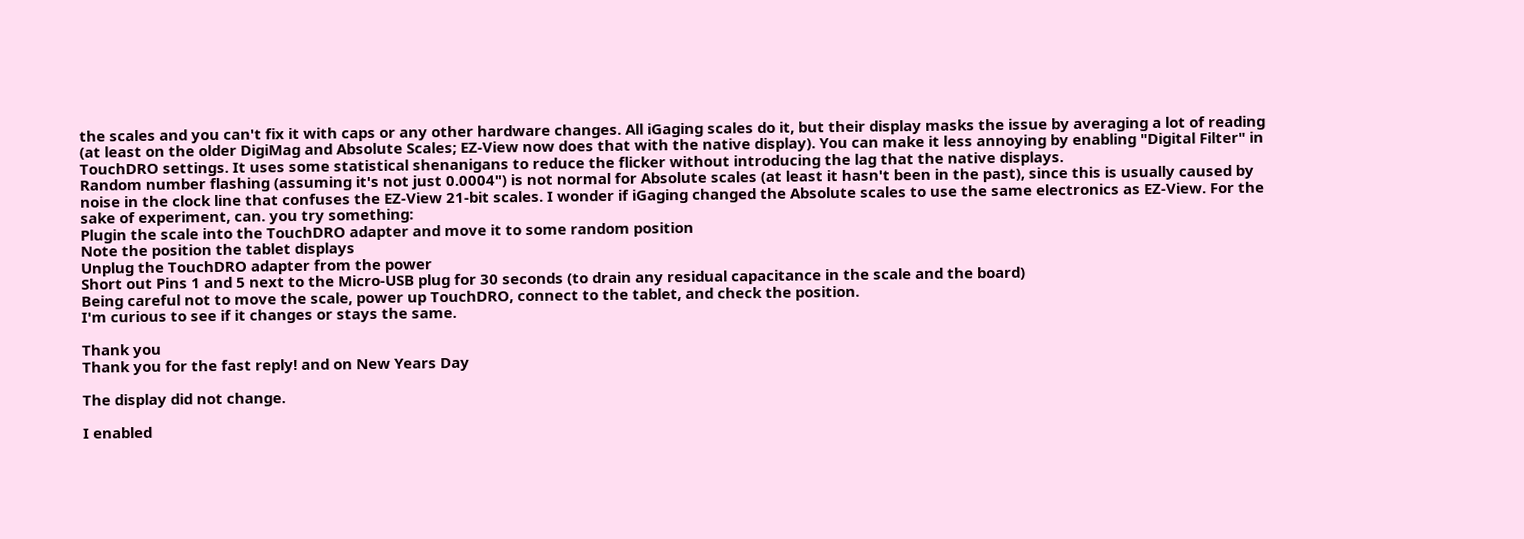the scales and you can't fix it with caps or any other hardware changes. All iGaging scales do it, but their display masks the issue by averaging a lot of reading (at least on the older DigiMag and Absolute Scales; EZ-View now does that with the native display). You can make it less annoying by enabling "Digital Filter" in TouchDRO settings. It uses some statistical shenanigans to reduce the flicker without introducing the lag that the native displays.
Random number flashing (assuming it's not just 0.0004") is not normal for Absolute scales (at least it hasn't been in the past), since this is usually caused by noise in the clock line that confuses the EZ-View 21-bit scales. I wonder if iGaging changed the Absolute scales to use the same electronics as EZ-View. For the sake of experiment, can. you try something:
Plugin the scale into the TouchDRO adapter and move it to some random position
Note the position the tablet displays
Unplug the TouchDRO adapter from the power
Short out Pins 1 and 5 next to the Micro-USB plug for 30 seconds (to drain any residual capacitance in the scale and the board)
Being careful not to move the scale, power up TouchDRO, connect to the tablet, and check the position.
I'm curious to see if it changes or stays the same.

Thank you
Thank you for the fast reply! and on New Years Day

The display did not change.

I enabled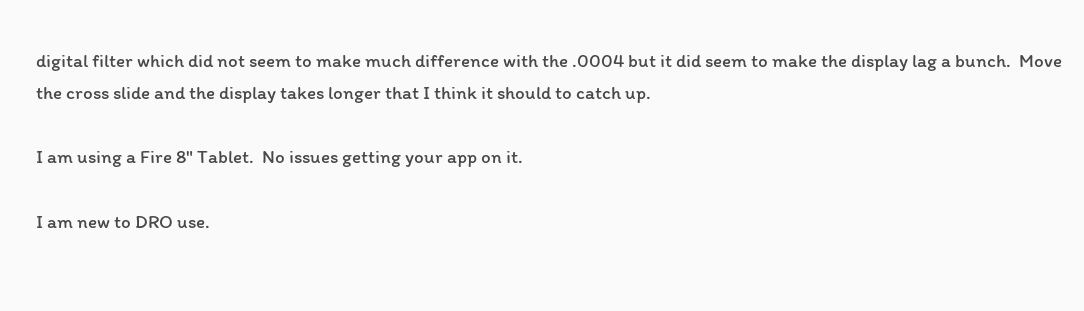digital filter which did not seem to make much difference with the .0004 but it did seem to make the display lag a bunch.  Move the cross slide and the display takes longer that I think it should to catch up.

I am using a Fire 8" Tablet.  No issues getting your app on it.

I am new to DRO use.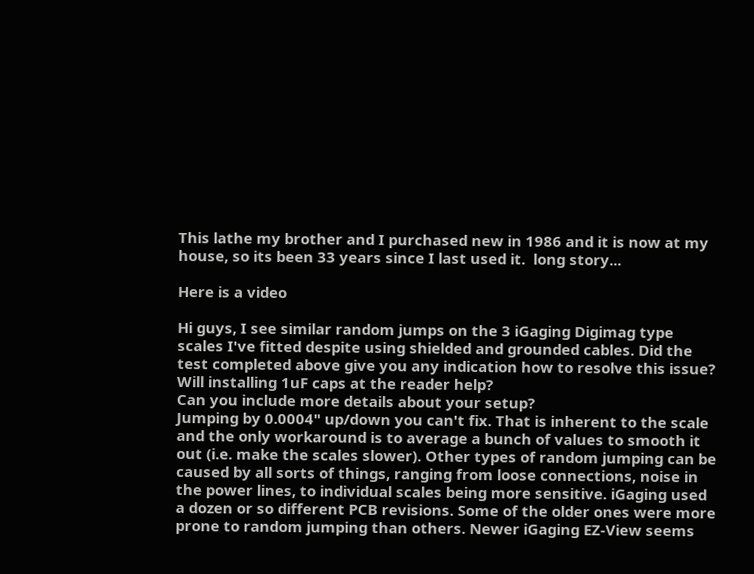This lathe my brother and I purchased new in 1986 and it is now at my house, so its been 33 years since I last used it.  long story...

Here is a video

Hi guys, I see similar random jumps on the 3 iGaging Digimag type scales I've fitted despite using shielded and grounded cables. Did the test completed above give you any indication how to resolve this issue? Will installing 1uF caps at the reader help?
Can you include more details about your setup?
Jumping by 0.0004" up/down you can't fix. That is inherent to the scale and the only workaround is to average a bunch of values to smooth it out (i.e. make the scales slower). Other types of random jumping can be caused by all sorts of things, ranging from loose connections, noise in the power lines, to individual scales being more sensitive. iGaging used a dozen or so different PCB revisions. Some of the older ones were more prone to random jumping than others. Newer iGaging EZ-View seems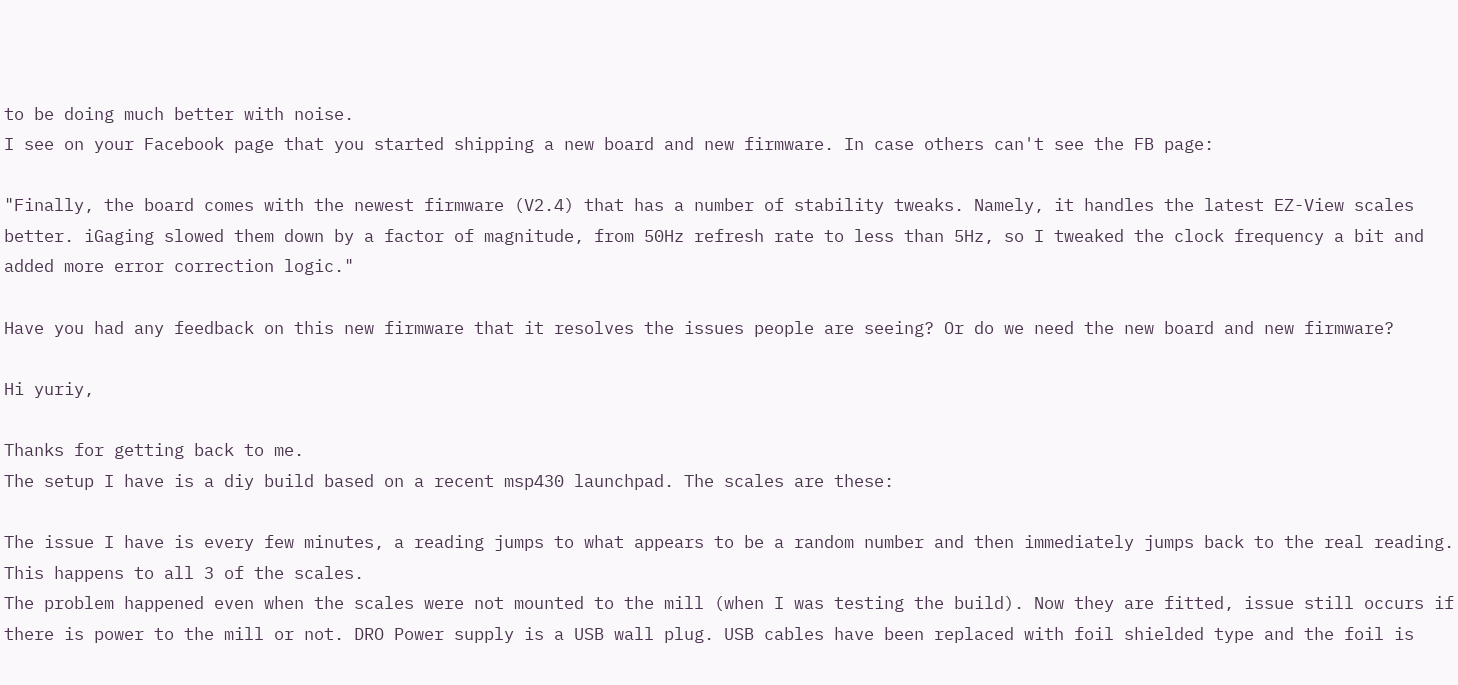to be doing much better with noise.
I see on your Facebook page that you started shipping a new board and new firmware. In case others can't see the FB page:

"Finally, the board comes with the newest firmware (V2.4) that has a number of stability tweaks. Namely, it handles the latest EZ-View scales better. iGaging slowed them down by a factor of magnitude, from 50Hz refresh rate to less than 5Hz, so I tweaked the clock frequency a bit and added more error correction logic."

Have you had any feedback on this new firmware that it resolves the issues people are seeing? Or do we need the new board and new firmware?

Hi yuriy,

Thanks for getting back to me.
The setup I have is a diy build based on a recent msp430 launchpad. The scales are these:

The issue I have is every few minutes, a reading jumps to what appears to be a random number and then immediately jumps back to the real reading. This happens to all 3 of the scales.
The problem happened even when the scales were not mounted to the mill (when I was testing the build). Now they are fitted, issue still occurs if there is power to the mill or not. DRO Power supply is a USB wall plug. USB cables have been replaced with foil shielded type and the foil is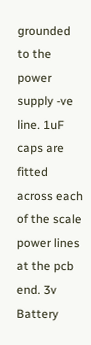grounded to the power supply -ve line. 1uF caps are fitted across each of the scale power lines at the pcb end. 3v Battery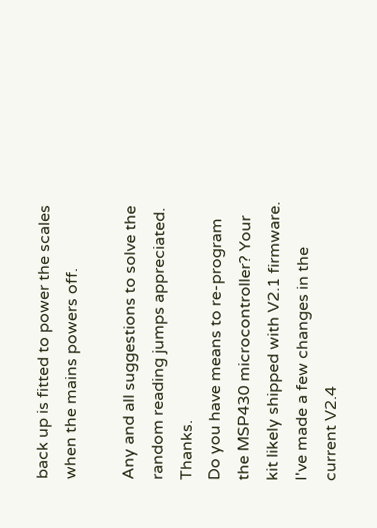back up is fitted to power the scales when the mains powers off.

Any and all suggestions to solve the random reading jumps appreciated. Thanks.
Do you have means to re-program the MSP430 microcontroller? Your kit likely shipped with V2.1 firmware. I've made a few changes in the current V2.4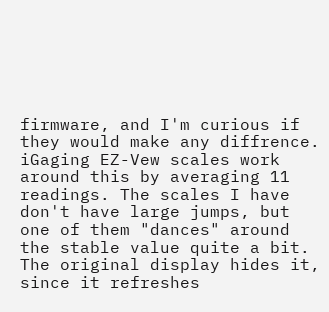firmware, and I'm curious if they would make any diffrence.
iGaging EZ-Vew scales work around this by averaging 11 readings. The scales I have don't have large jumps, but one of them "dances" around the stable value quite a bit. The original display hides it, since it refreshes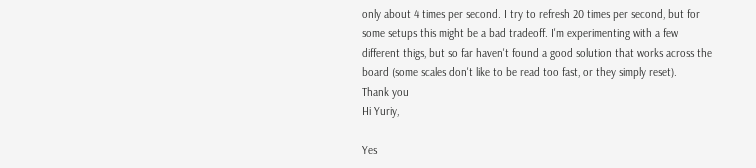only about 4 times per second. I try to refresh 20 times per second, but for some setups this might be a bad tradeoff. I'm experimenting with a few different thigs, but so far haven't found a good solution that works across the board (some scales don't like to be read too fast, or they simply reset).
Thank you
Hi Yuriy,

Yes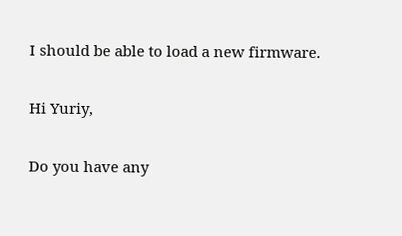I should be able to load a new firmware.

Hi Yuriy,

Do you have any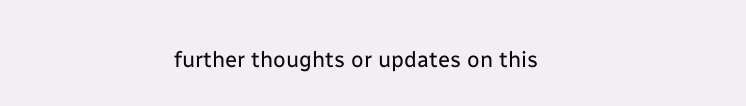further thoughts or updates on this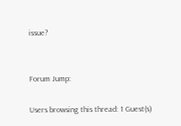issue?


Forum Jump:

Users browsing this thread: 1 Guest(s)